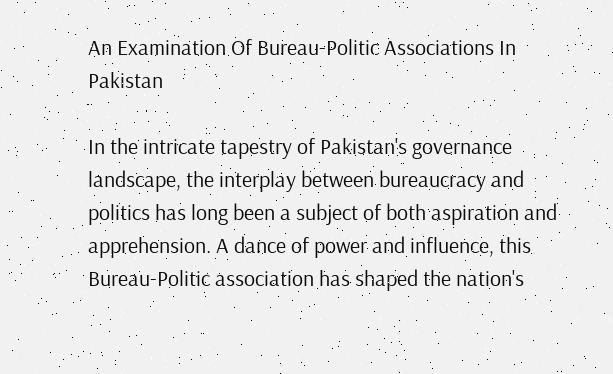An Examination Of Bureau-Politic Associations In Pakistan

In the intricate tapestry of Pakistan's governance landscape, the interplay between bureaucracy and politics has long been a subject of both aspiration and apprehension. A dance of power and influence, this Bureau-Politic association has shaped the nation's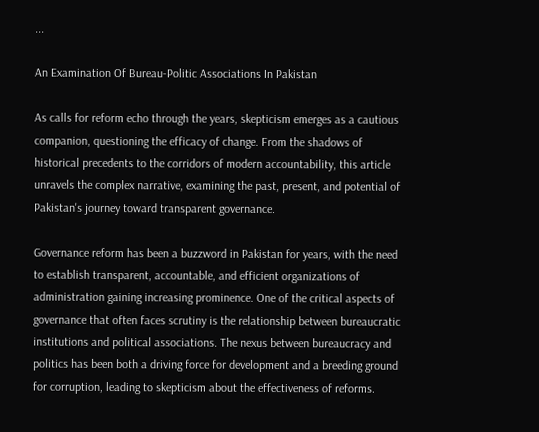...

An Examination Of Bureau-Politic Associations In Pakistan

As calls for reform echo through the years, skepticism emerges as a cautious companion, questioning the efficacy of change. From the shadows of historical precedents to the corridors of modern accountability, this article unravels the complex narrative, examining the past, present, and potential of Pakistan's journey toward transparent governance.

Governance reform has been a buzzword in Pakistan for years, with the need to establish transparent, accountable, and efficient organizations of administration gaining increasing prominence. One of the critical aspects of governance that often faces scrutiny is the relationship between bureaucratic institutions and political associations. The nexus between bureaucracy and politics has been both a driving force for development and a breeding ground for corruption, leading to skepticism about the effectiveness of reforms.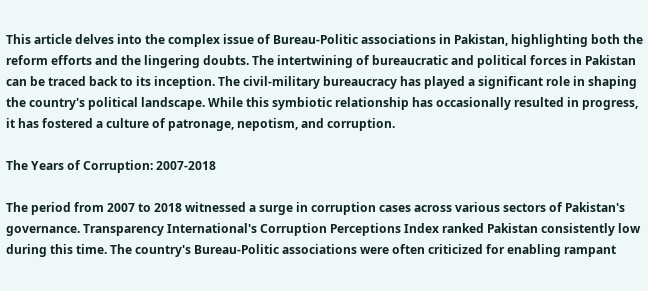This article delves into the complex issue of Bureau-Politic associations in Pakistan, highlighting both the reform efforts and the lingering doubts. The intertwining of bureaucratic and political forces in Pakistan can be traced back to its inception. The civil-military bureaucracy has played a significant role in shaping the country's political landscape. While this symbiotic relationship has occasionally resulted in progress, it has fostered a culture of patronage, nepotism, and corruption.

The Years of Corruption: 2007-2018

The period from 2007 to 2018 witnessed a surge in corruption cases across various sectors of Pakistan's governance. Transparency International's Corruption Perceptions Index ranked Pakistan consistently low during this time. The country's Bureau-Politic associations were often criticized for enabling rampant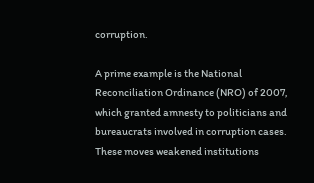corruption.

A prime example is the National Reconciliation Ordinance (NRO) of 2007, which granted amnesty to politicians and bureaucrats involved in corruption cases. These moves weakened institutions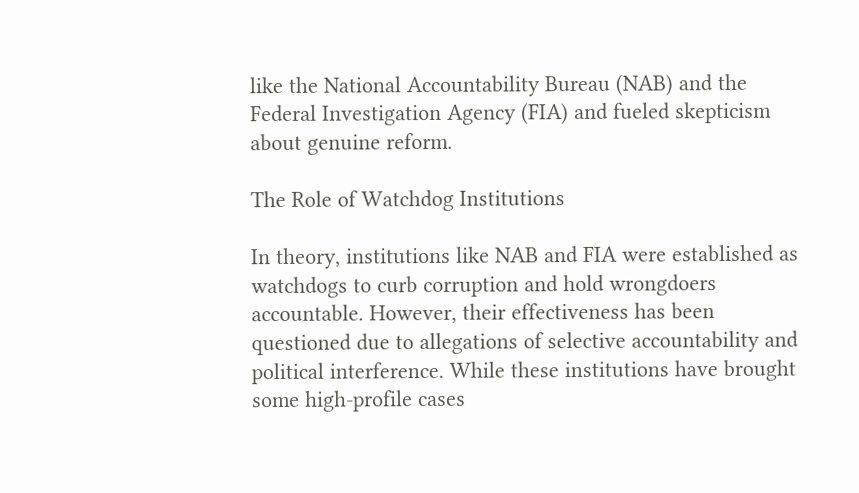like the National Accountability Bureau (NAB) and the Federal Investigation Agency (FIA) and fueled skepticism about genuine reform.

The Role of Watchdog Institutions

In theory, institutions like NAB and FIA were established as watchdogs to curb corruption and hold wrongdoers accountable. However, their effectiveness has been questioned due to allegations of selective accountability and political interference. While these institutions have brought some high-profile cases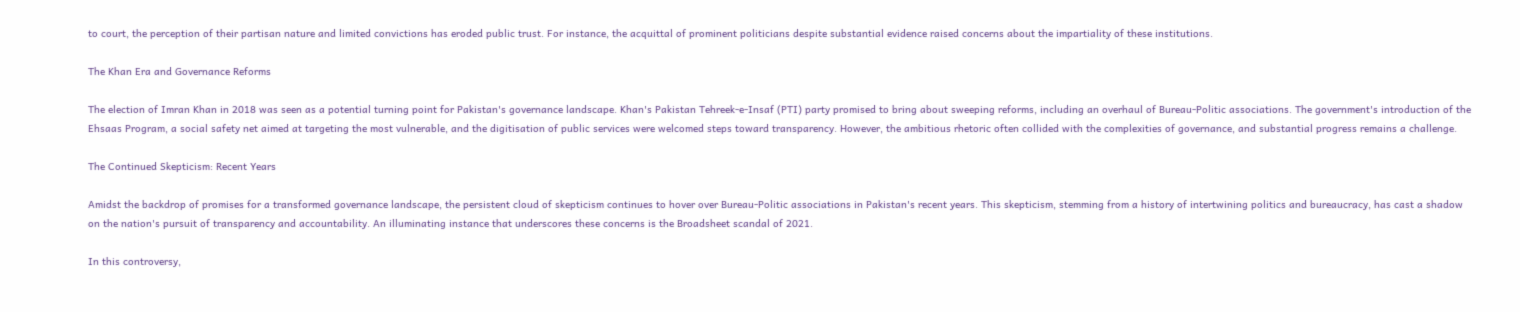to court, the perception of their partisan nature and limited convictions has eroded public trust. For instance, the acquittal of prominent politicians despite substantial evidence raised concerns about the impartiality of these institutions.

The Khan Era and Governance Reforms

The election of Imran Khan in 2018 was seen as a potential turning point for Pakistan's governance landscape. Khan's Pakistan Tehreek-e-Insaf (PTI) party promised to bring about sweeping reforms, including an overhaul of Bureau-Politic associations. The government's introduction of the Ehsaas Program, a social safety net aimed at targeting the most vulnerable, and the digitisation of public services were welcomed steps toward transparency. However, the ambitious rhetoric often collided with the complexities of governance, and substantial progress remains a challenge.

The Continued Skepticism: Recent Years

Amidst the backdrop of promises for a transformed governance landscape, the persistent cloud of skepticism continues to hover over Bureau-Politic associations in Pakistan's recent years. This skepticism, stemming from a history of intertwining politics and bureaucracy, has cast a shadow on the nation's pursuit of transparency and accountability. An illuminating instance that underscores these concerns is the Broadsheet scandal of 2021.

In this controversy,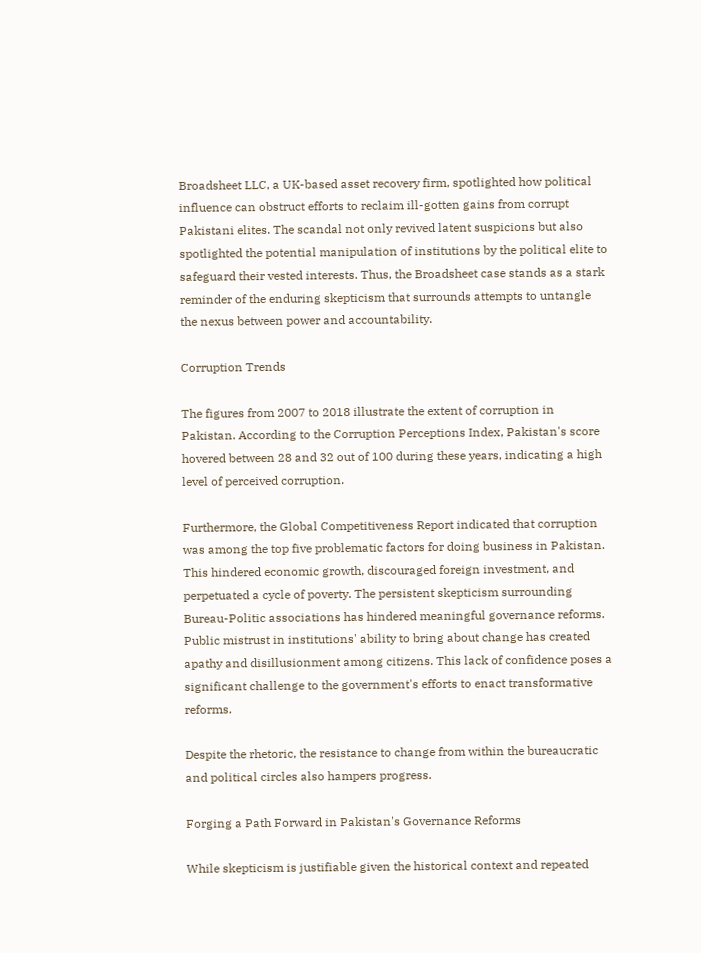Broadsheet LLC, a UK-based asset recovery firm, spotlighted how political influence can obstruct efforts to reclaim ill-gotten gains from corrupt Pakistani elites. The scandal not only revived latent suspicions but also spotlighted the potential manipulation of institutions by the political elite to safeguard their vested interests. Thus, the Broadsheet case stands as a stark reminder of the enduring skepticism that surrounds attempts to untangle the nexus between power and accountability.

Corruption Trends

The figures from 2007 to 2018 illustrate the extent of corruption in Pakistan. According to the Corruption Perceptions Index, Pakistan's score hovered between 28 and 32 out of 100 during these years, indicating a high level of perceived corruption.

Furthermore, the Global Competitiveness Report indicated that corruption was among the top five problematic factors for doing business in Pakistan. This hindered economic growth, discouraged foreign investment, and perpetuated a cycle of poverty. The persistent skepticism surrounding Bureau-Politic associations has hindered meaningful governance reforms. Public mistrust in institutions' ability to bring about change has created apathy and disillusionment among citizens. This lack of confidence poses a significant challenge to the government's efforts to enact transformative reforms.

Despite the rhetoric, the resistance to change from within the bureaucratic and political circles also hampers progress.

Forging a Path Forward in Pakistan's Governance Reforms

While skepticism is justifiable given the historical context and repeated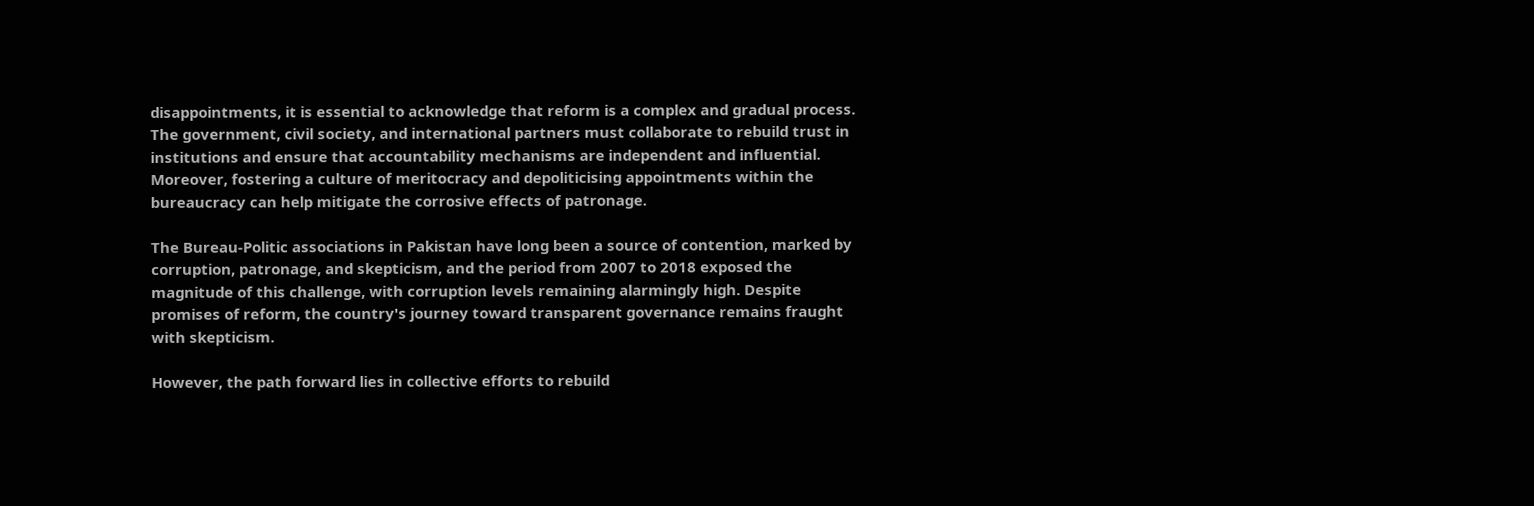disappointments, it is essential to acknowledge that reform is a complex and gradual process. The government, civil society, and international partners must collaborate to rebuild trust in institutions and ensure that accountability mechanisms are independent and influential. Moreover, fostering a culture of meritocracy and depoliticising appointments within the bureaucracy can help mitigate the corrosive effects of patronage.

The Bureau-Politic associations in Pakistan have long been a source of contention, marked by corruption, patronage, and skepticism, and the period from 2007 to 2018 exposed the magnitude of this challenge, with corruption levels remaining alarmingly high. Despite promises of reform, the country's journey toward transparent governance remains fraught with skepticism.

However, the path forward lies in collective efforts to rebuild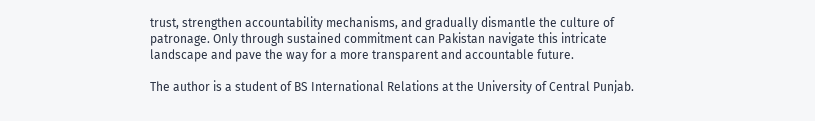trust, strengthen accountability mechanisms, and gradually dismantle the culture of patronage. Only through sustained commitment can Pakistan navigate this intricate landscape and pave the way for a more transparent and accountable future.

The author is a student of BS International Relations at the University of Central Punjab.